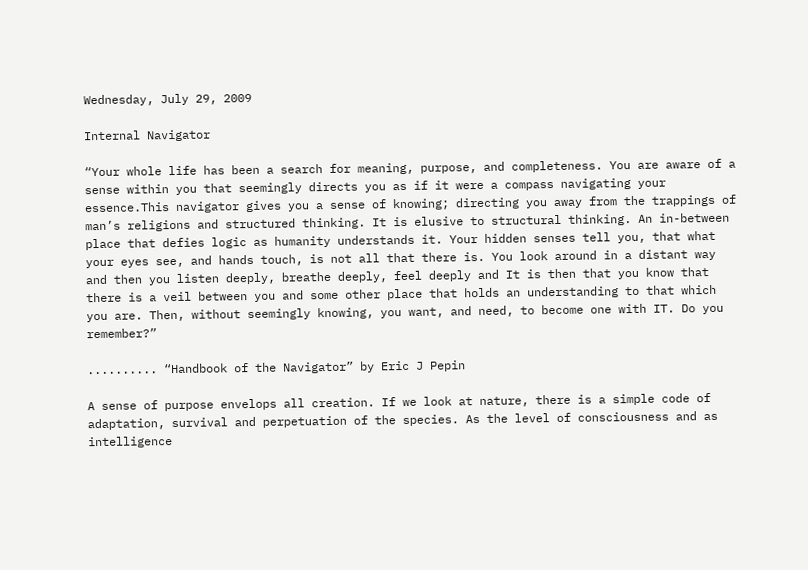Wednesday, July 29, 2009

Internal Navigator

“Your whole life has been a search for meaning, purpose, and completeness. You are aware of a sense within you that seemingly directs you as if it were a compass navigating your essence.This navigator gives you a sense of knowing; directing you away from the trappings of man’s religions and structured thinking. It is elusive to structural thinking. An in-between place that defies logic as humanity understands it. Your hidden senses tell you, that what your eyes see, and hands touch, is not all that there is. You look around in a distant way and then you listen deeply, breathe deeply, feel deeply and It is then that you know that there is a veil between you and some other place that holds an understanding to that which you are. Then, without seemingly knowing, you want, and need, to become one with IT. Do you remember?”

.......... “Handbook of the Navigator” by Eric J Pepin

A sense of purpose envelops all creation. If we look at nature, there is a simple code of adaptation, survival and perpetuation of the species. As the level of consciousness and as intelligence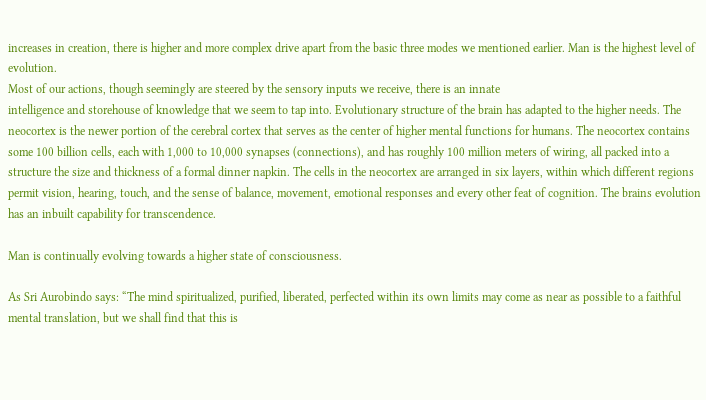increases in creation, there is higher and more complex drive apart from the basic three modes we mentioned earlier. Man is the highest level of evolution.
Most of our actions, though seemingly are steered by the sensory inputs we receive, there is an innate
intelligence and storehouse of knowledge that we seem to tap into. Evolutionary structure of the brain has adapted to the higher needs. The neocortex is the newer portion of the cerebral cortex that serves as the center of higher mental functions for humans. The neocortex contains some 100 billion cells, each with 1,000 to 10,000 synapses (connections), and has roughly 100 million meters of wiring, all packed into a structure the size and thickness of a formal dinner napkin. The cells in the neocortex are arranged in six layers, within which different regions permit vision, hearing, touch, and the sense of balance, movement, emotional responses and every other feat of cognition. The brains evolution has an inbuilt capability for transcendence.

Man is continually evolving towards a higher state of consciousness.

As Sri Aurobindo says: “The mind spiritualized, purified, liberated, perfected within its own limits may come as near as possible to a faithful mental translation, but we shall find that this is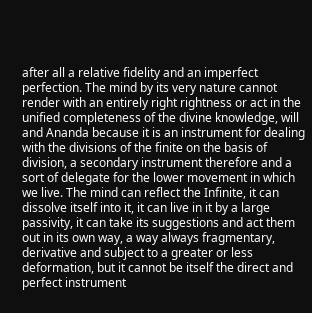after all a relative fidelity and an imperfect perfection. The mind by its very nature cannot render with an entirely right rightness or act in the unified completeness of the divine knowledge, will and Ananda because it is an instrument for dealing with the divisions of the finite on the basis of division, a secondary instrument therefore and a sort of delegate for the lower movement in which we live. The mind can reflect the Infinite, it can dissolve itself into it, it can live in it by a large passivity, it can take its suggestions and act them out in its own way, a way always fragmentary, derivative and subject to a greater or less deformation, but it cannot be itself the direct and perfect instrument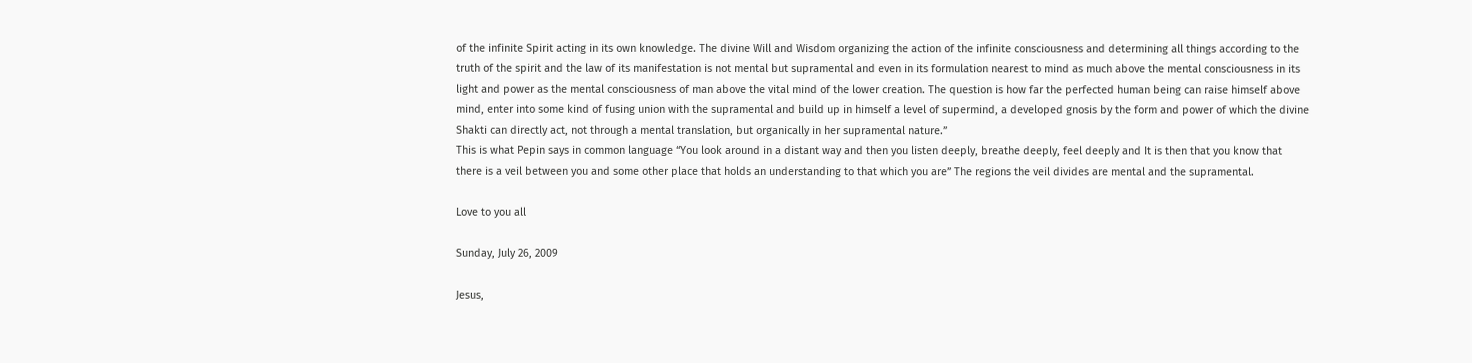of the infinite Spirit acting in its own knowledge. The divine Will and Wisdom organizing the action of the infinite consciousness and determining all things according to the truth of the spirit and the law of its manifestation is not mental but supramental and even in its formulation nearest to mind as much above the mental consciousness in its light and power as the mental consciousness of man above the vital mind of the lower creation. The question is how far the perfected human being can raise himself above mind, enter into some kind of fusing union with the supramental and build up in himself a level of supermind, a developed gnosis by the form and power of which the divine Shakti can directly act, not through a mental translation, but organically in her supramental nature.”
This is what Pepin says in common language “You look around in a distant way and then you listen deeply, breathe deeply, feel deeply and It is then that you know that there is a veil between you and some other place that holds an understanding to that which you are” The regions the veil divides are mental and the supramental.

Love to you all

Sunday, July 26, 2009

Jesus,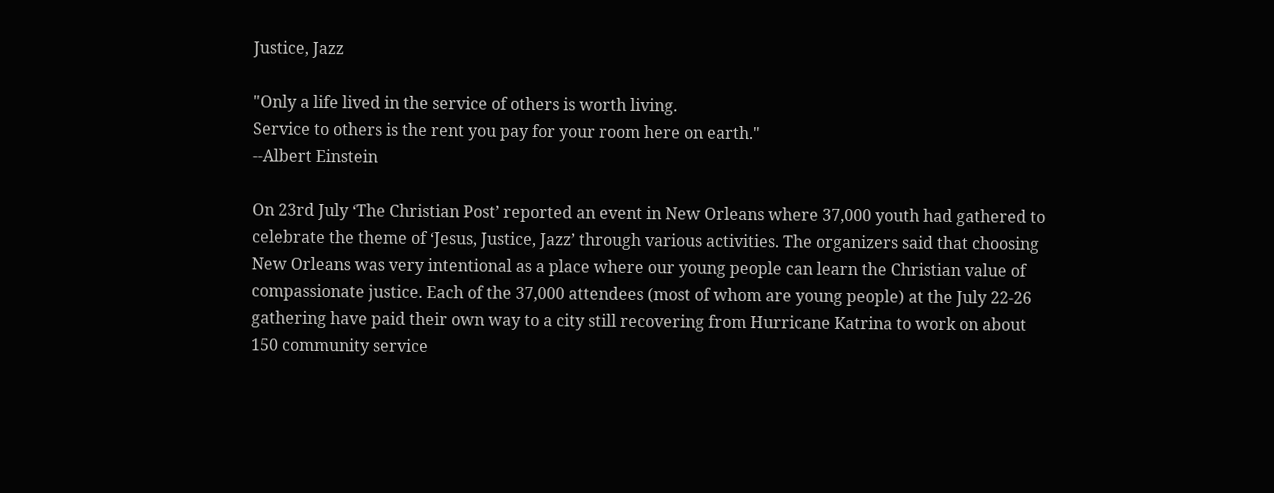Justice, Jazz

"Only a life lived in the service of others is worth living.
Service to others is the rent you pay for your room here on earth."
--Albert Einstein

On 23rd July ‘The Christian Post’ reported an event in New Orleans where 37,000 youth had gathered to celebrate the theme of ‘Jesus, Justice, Jazz’ through various activities. The organizers said that choosing New Orleans was very intentional as a place where our young people can learn the Christian value of compassionate justice. Each of the 37,000 attendees (most of whom are young people) at the July 22-26 gathering have paid their own way to a city still recovering from Hurricane Katrina to work on about 150 community service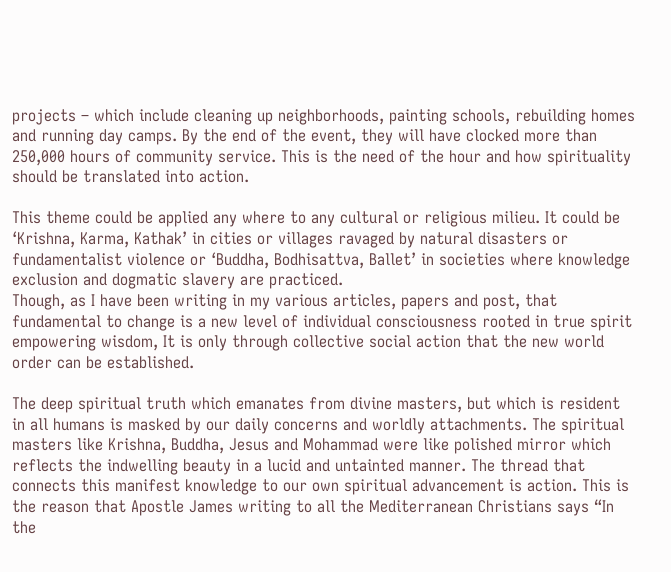projects – which include cleaning up neighborhoods, painting schools, rebuilding homes and running day camps. By the end of the event, they will have clocked more than 250,000 hours of community service. This is the need of the hour and how spirituality should be translated into action.

This theme could be applied any where to any cultural or religious milieu. It could be ‘Krishna, Karma, Kathak’ in cities or villages ravaged by natural disasters or fundamentalist violence or ‘Buddha, Bodhisattva, Ballet’ in societies where knowledge exclusion and dogmatic slavery are practiced.
Though, as I have been writing in my various articles, papers and post, that fundamental to change is a new level of individual consciousness rooted in true spirit empowering wisdom, It is only through collective social action that the new world order can be established.

The deep spiritual truth which emanates from divine masters, but which is resident in all humans is masked by our daily concerns and worldly attachments. The spiritual masters like Krishna, Buddha, Jesus and Mohammad were like polished mirror which reflects the indwelling beauty in a lucid and untainted manner. The thread that connects this manifest knowledge to our own spiritual advancement is action. This is the reason that Apostle James writing to all the Mediterranean Christians says “In the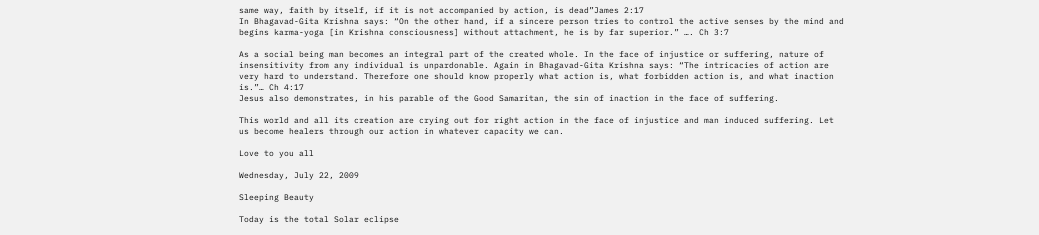same way, faith by itself, if it is not accompanied by action, is dead”James 2:17
In Bhagavad-Gita Krishna says: “On the other hand, if a sincere person tries to control the active senses by the mind and begins karma-yoga [in Krishna consciousness] without attachment, he is by far superior.” …. Ch 3:7

As a social being man becomes an integral part of the created whole. In the face of injustice or suffering, nature of insensitivity from any individual is unpardonable. Again in Bhagavad-Gita Krishna says: “The intricacies of action are very hard to understand. Therefore one should know properly what action is, what forbidden action is, and what inaction is.”… Ch 4:17
Jesus also demonstrates, in his parable of the Good Samaritan, the sin of inaction in the face of suffering.

This world and all its creation are crying out for right action in the face of injustice and man induced suffering. Let us become healers through our action in whatever capacity we can.

Love to you all

Wednesday, July 22, 2009

Sleeping Beauty

Today is the total Solar eclipse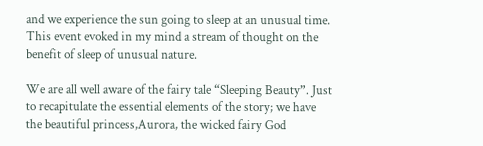and we experience the sun going to sleep at an unusual time. This event evoked in my mind a stream of thought on the benefit of sleep of unusual nature.

We are all well aware of the fairy tale “Sleeping Beauty”. Just to recapitulate the essential elements of the story; we have the beautiful princess,Aurora, the wicked fairy God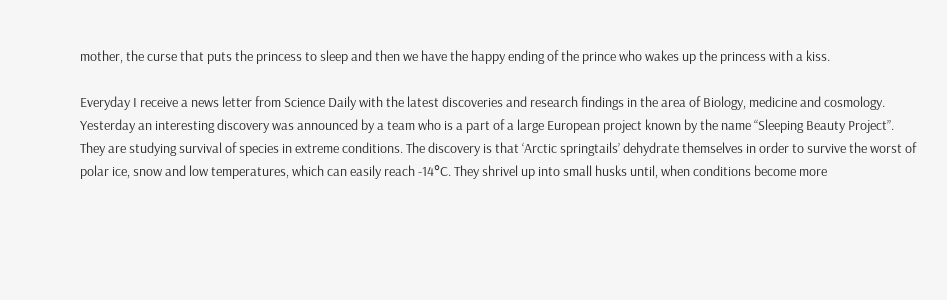mother, the curse that puts the princess to sleep and then we have the happy ending of the prince who wakes up the princess with a kiss.

Everyday I receive a news letter from Science Daily with the latest discoveries and research findings in the area of Biology, medicine and cosmology. Yesterday an interesting discovery was announced by a team who is a part of a large European project known by the name “Sleeping Beauty Project”. They are studying survival of species in extreme conditions. The discovery is that ‘Arctic springtails’ dehydrate themselves in order to survive the worst of polar ice, snow and low temperatures, which can easily reach -14°C. They shrivel up into small husks until, when conditions become more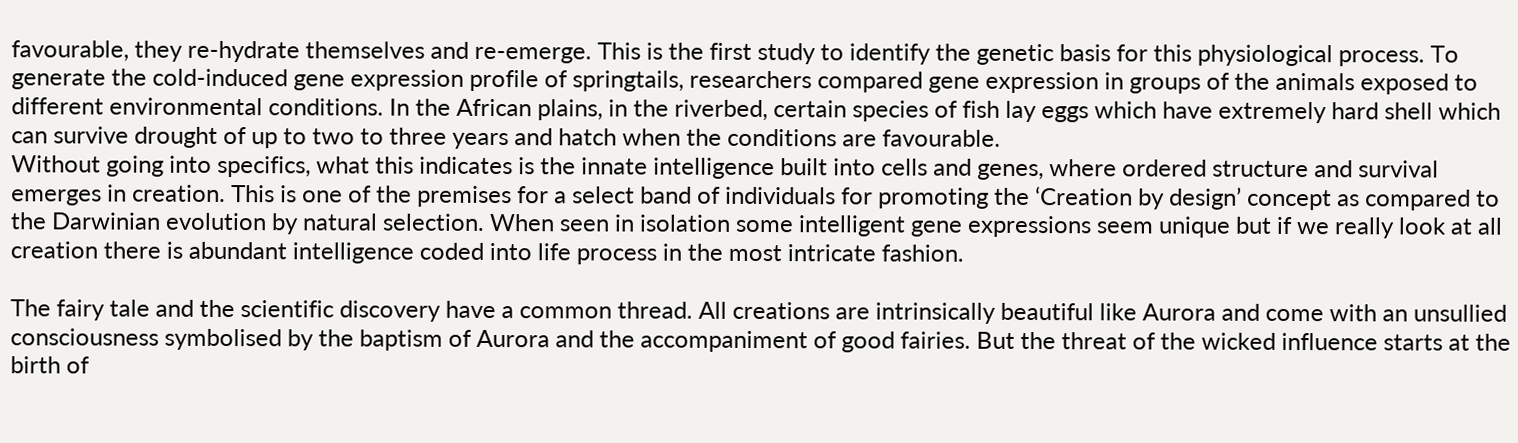favourable, they re-hydrate themselves and re-emerge. This is the first study to identify the genetic basis for this physiological process. To generate the cold-induced gene expression profile of springtails, researchers compared gene expression in groups of the animals exposed to different environmental conditions. In the African plains, in the riverbed, certain species of fish lay eggs which have extremely hard shell which can survive drought of up to two to three years and hatch when the conditions are favourable.
Without going into specifics, what this indicates is the innate intelligence built into cells and genes, where ordered structure and survival emerges in creation. This is one of the premises for a select band of individuals for promoting the ‘Creation by design’ concept as compared to the Darwinian evolution by natural selection. When seen in isolation some intelligent gene expressions seem unique but if we really look at all creation there is abundant intelligence coded into life process in the most intricate fashion.

The fairy tale and the scientific discovery have a common thread. All creations are intrinsically beautiful like Aurora and come with an unsullied consciousness symbolised by the baptism of Aurora and the accompaniment of good fairies. But the threat of the wicked influence starts at the birth of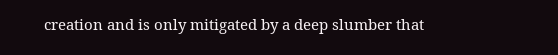creation and is only mitigated by a deep slumber that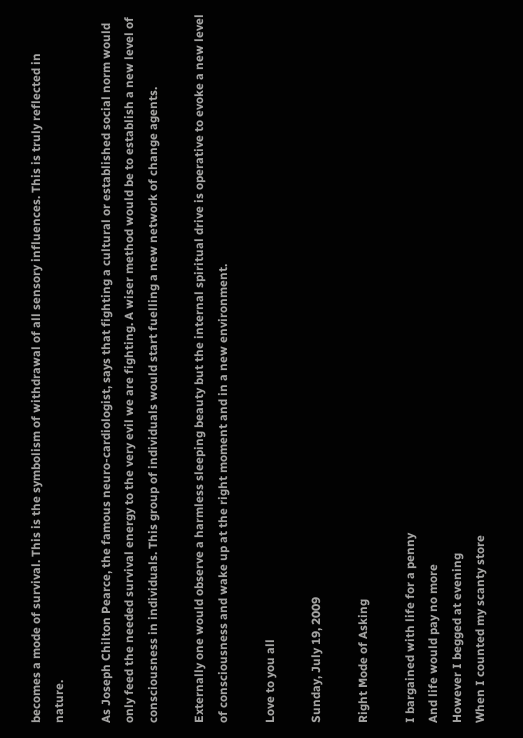becomes a mode of survival. This is the symbolism of withdrawal of all sensory influences. This is truly reflected in nature.

As Joseph Chilton Pearce, the famous neuro-cardiologist, says that fighting a cultural or established social norm would only feed the needed survival energy to the very evil we are fighting. A wiser method would be to establish a new level of consciousness in individuals. This group of individuals would start fuelling a new network of change agents.

Externally one would observe a harmless sleeping beauty but the internal spiritual drive is operative to evoke a new level of consciousness and wake up at the right moment and in a new environment.

Love to you all

Sunday, July 19, 2009

Right Mode of Asking

I bargained with life for a penny
And life would pay no more
However I begged at evening
When I counted my scanty store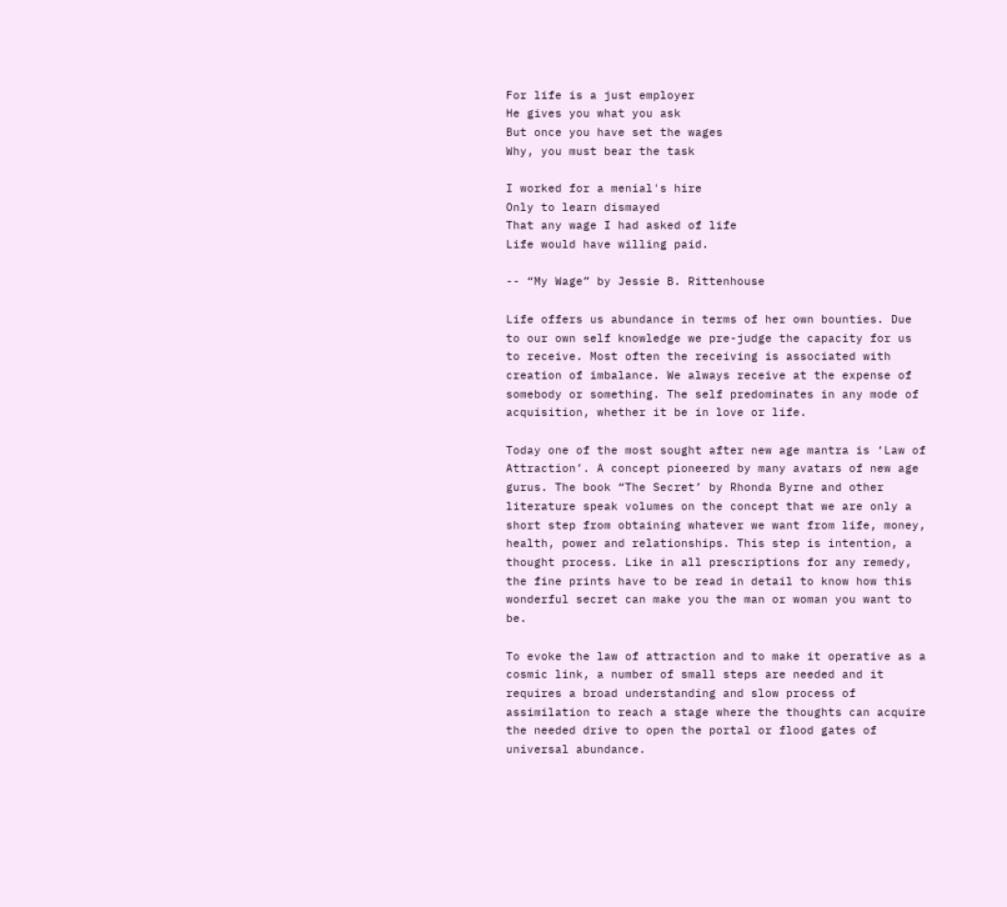For life is a just employer
He gives you what you ask
But once you have set the wages
Why, you must bear the task

I worked for a menial's hire
Only to learn dismayed
That any wage I had asked of life
Life would have willing paid.

-- “My Wage” by Jessie B. Rittenhouse

Life offers us abundance in terms of her own bounties. Due to our own self knowledge we pre-judge the capacity for us to receive. Most often the receiving is associated with creation of imbalance. We always receive at the expense of somebody or something. The self predominates in any mode of acquisition, whether it be in love or life.

Today one of the most sought after new age mantra is ‘Law of Attraction’. A concept pioneered by many avatars of new age gurus. The book “The Secret’ by Rhonda Byrne and other literature speak volumes on the concept that we are only a short step from obtaining whatever we want from life, money, health, power and relationships. This step is intention, a thought process. Like in all prescriptions for any remedy, the fine prints have to be read in detail to know how this wonderful secret can make you the man or woman you want to be.

To evoke the law of attraction and to make it operative as a cosmic link, a number of small steps are needed and it requires a broad understanding and slow process of assimilation to reach a stage where the thoughts can acquire the needed drive to open the portal or flood gates of universal abundance.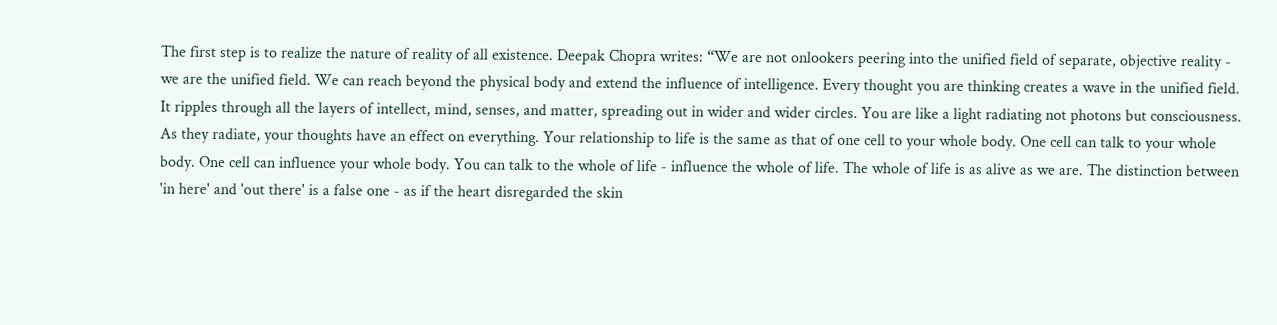The first step is to realize the nature of reality of all existence. Deepak Chopra writes: “We are not onlookers peering into the unified field of separate, objective reality - we are the unified field. We can reach beyond the physical body and extend the influence of intelligence. Every thought you are thinking creates a wave in the unified field. It ripples through all the layers of intellect, mind, senses, and matter, spreading out in wider and wider circles. You are like a light radiating not photons but consciousness. As they radiate, your thoughts have an effect on everything. Your relationship to life is the same as that of one cell to your whole body. One cell can talk to your whole body. One cell can influence your whole body. You can talk to the whole of life - influence the whole of life. The whole of life is as alive as we are. The distinction between 'in here' and 'out there' is a false one - as if the heart disregarded the skin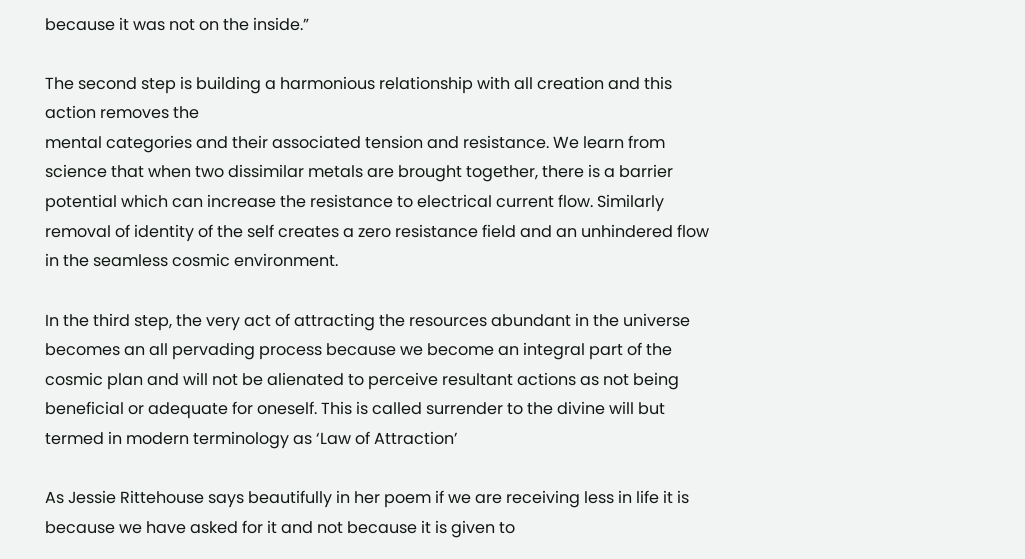because it was not on the inside.”

The second step is building a harmonious relationship with all creation and this action removes the
mental categories and their associated tension and resistance. We learn from science that when two dissimilar metals are brought together, there is a barrier potential which can increase the resistance to electrical current flow. Similarly removal of identity of the self creates a zero resistance field and an unhindered flow in the seamless cosmic environment.

In the third step, the very act of attracting the resources abundant in the universe becomes an all pervading process because we become an integral part of the cosmic plan and will not be alienated to perceive resultant actions as not being beneficial or adequate for oneself. This is called surrender to the divine will but termed in modern terminology as ‘Law of Attraction’

As Jessie Rittehouse says beautifully in her poem if we are receiving less in life it is because we have asked for it and not because it is given to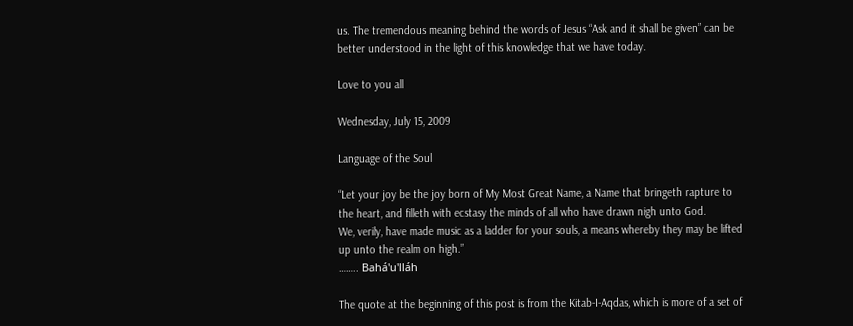us. The tremendous meaning behind the words of Jesus “Ask and it shall be given” can be better understood in the light of this knowledge that we have today.

Love to you all

Wednesday, July 15, 2009

Language of the Soul

“Let your joy be the joy born of My Most Great Name, a Name that bringeth rapture to the heart, and filleth with ecstasy the minds of all who have drawn nigh unto God.
We, verily, have made music as a ladder for your souls, a means whereby they may be lifted up unto the realm on high.”
…….. Bahá'u'lláh

The quote at the beginning of this post is from the Kitab-I-Aqdas, which is more of a set of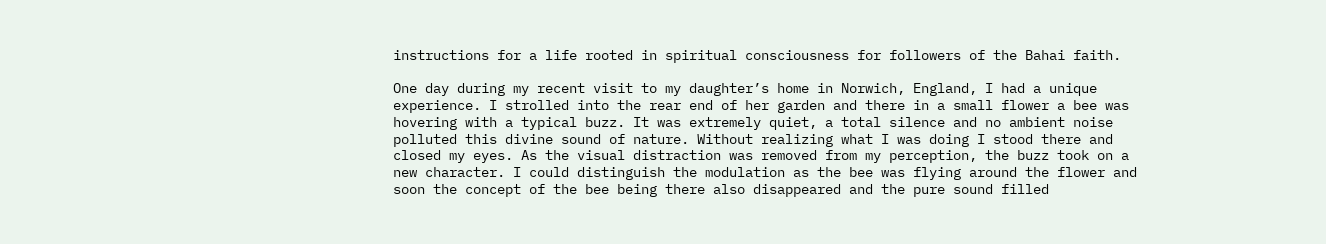instructions for a life rooted in spiritual consciousness for followers of the Bahai faith.

One day during my recent visit to my daughter’s home in Norwich, England, I had a unique experience. I strolled into the rear end of her garden and there in a small flower a bee was hovering with a typical buzz. It was extremely quiet, a total silence and no ambient noise polluted this divine sound of nature. Without realizing what I was doing I stood there and closed my eyes. As the visual distraction was removed from my perception, the buzz took on a new character. I could distinguish the modulation as the bee was flying around the flower and soon the concept of the bee being there also disappeared and the pure sound filled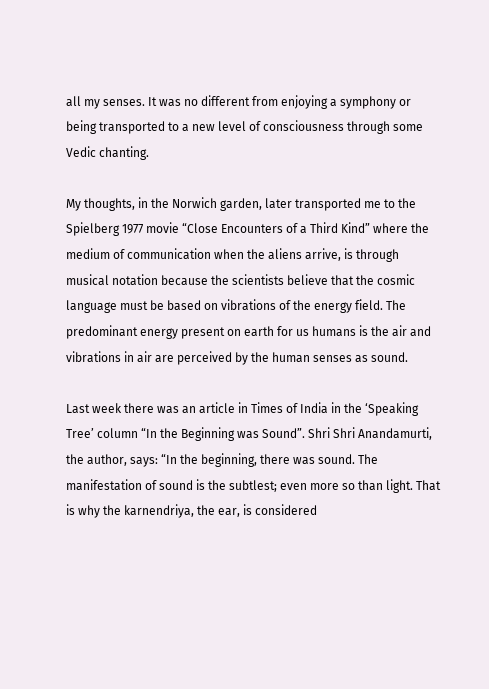all my senses. It was no different from enjoying a symphony or being transported to a new level of consciousness through some Vedic chanting.

My thoughts, in the Norwich garden, later transported me to the Spielberg 1977 movie “Close Encounters of a Third Kind” where the medium of communication when the aliens arrive, is through musical notation because the scientists believe that the cosmic language must be based on vibrations of the energy field. The predominant energy present on earth for us humans is the air and vibrations in air are perceived by the human senses as sound.

Last week there was an article in Times of India in the ‘Speaking Tree’ column “In the Beginning was Sound”. Shri Shri Anandamurti, the author, says: “In the beginning, there was sound. The manifestation of sound is the subtlest; even more so than light. That is why the karnendriya, the ear, is considered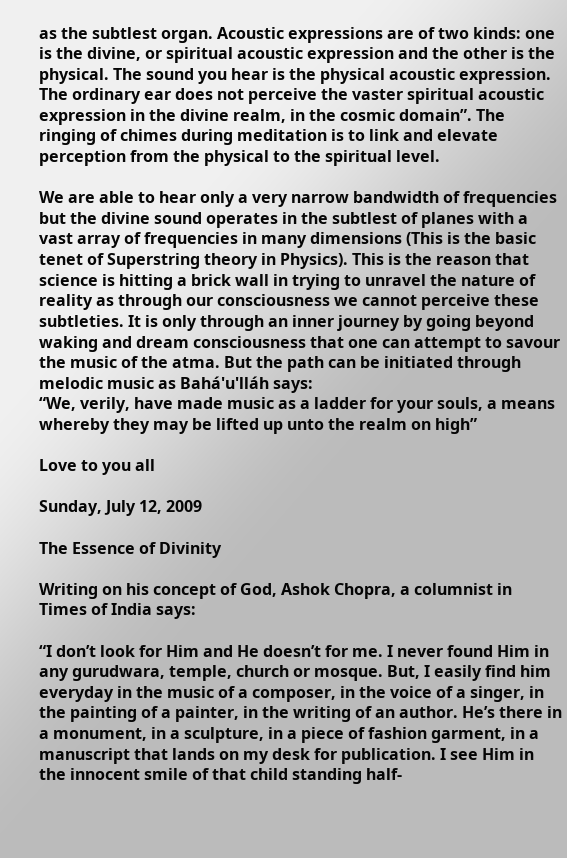as the subtlest organ. Acoustic expressions are of two kinds: one is the divine, or spiritual acoustic expression and the other is the physical. The sound you hear is the physical acoustic expression. The ordinary ear does not perceive the vaster spiritual acoustic expression in the divine realm, in the cosmic domain”. The ringing of chimes during meditation is to link and elevate perception from the physical to the spiritual level.

We are able to hear only a very narrow bandwidth of frequencies but the divine sound operates in the subtlest of planes with a vast array of frequencies in many dimensions (This is the basic tenet of Superstring theory in Physics). This is the reason that science is hitting a brick wall in trying to unravel the nature of reality as through our consciousness we cannot perceive these subtleties. It is only through an inner journey by going beyond waking and dream consciousness that one can attempt to savour the music of the atma. But the path can be initiated through melodic music as Bahá'u'lláh says:
“We, verily, have made music as a ladder for your souls, a means whereby they may be lifted up unto the realm on high”

Love to you all

Sunday, July 12, 2009

The Essence of Divinity

Writing on his concept of God, Ashok Chopra, a columnist in Times of India says:

“I don’t look for Him and He doesn’t for me. I never found Him in any gurudwara, temple, church or mosque. But, I easily find him everyday in the music of a composer, in the voice of a singer, in the painting of a painter, in the writing of an author. He’s there in a monument, in a sculpture, in a piece of fashion garment, in a manuscript that lands on my desk for publication. I see Him in the innocent smile of that child standing half-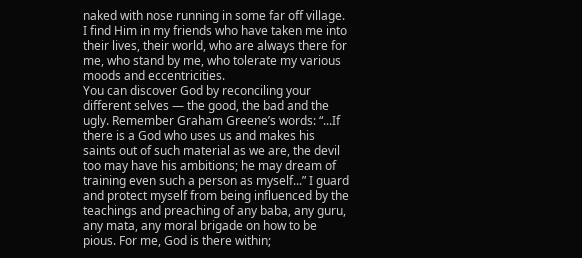naked with nose running in some far off village. I find Him in my friends who have taken me into their lives, their world, who are always there for me, who stand by me, who tolerate my various moods and eccentricities.
You can discover God by reconciling your different selves — the good, the bad and the ugly. Remember Graham Greene’s words: “...If there is a God who uses us and makes his saints out of such material as we are, the devil too may have his ambitions; he may dream of training even such a person as myself...” I guard and protect myself from being influenced by the teachings and preaching of any baba, any guru, any mata, any moral brigade on how to be pious. For me, God is there within;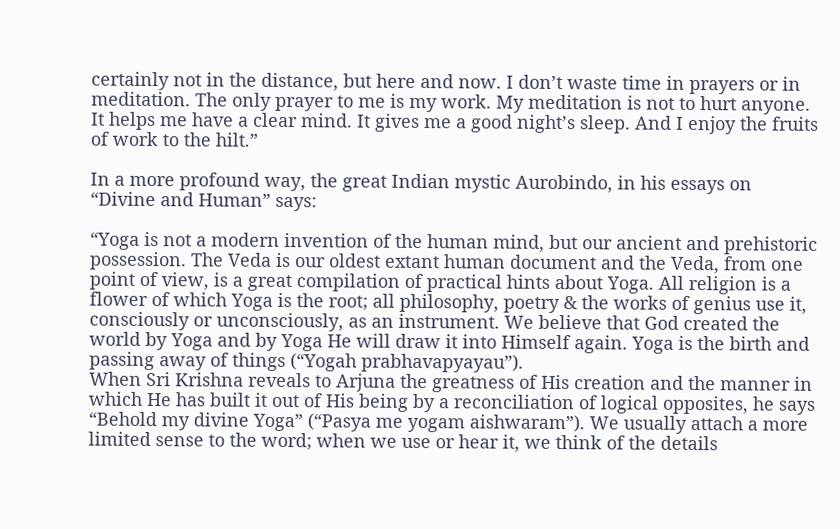certainly not in the distance, but here and now. I don’t waste time in prayers or in meditation. The only prayer to me is my work. My meditation is not to hurt anyone. It helps me have a clear mind. It gives me a good night’s sleep. And I enjoy the fruits of work to the hilt.”

In a more profound way, the great Indian mystic Aurobindo, in his essays on “Divine and Human” says:

“Yoga is not a modern invention of the human mind, but our ancient and prehistoric possession. The Veda is our oldest extant human document and the Veda, from one point of view, is a great compilation of practical hints about Yoga. All religion is a flower of which Yoga is the root; all philosophy, poetry & the works of genius use it, consciously or unconsciously, as an instrument. We believe that God created the world by Yoga and by Yoga He will draw it into Himself again. Yoga is the birth and passing away of things (“Yogah prabhavapyayau”).
When Sri Krishna reveals to Arjuna the greatness of His creation and the manner in which He has built it out of His being by a reconciliation of logical opposites, he says “Behold my divine Yoga” (“Pasya me yogam aishwaram”). We usually attach a more limited sense to the word; when we use or hear it, we think of the details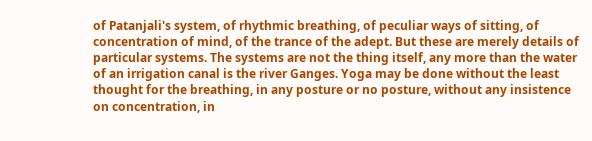of Patanjali's system, of rhythmic breathing, of peculiar ways of sitting, of concentration of mind, of the trance of the adept. But these are merely details of particular systems. The systems are not the thing itself, any more than the water of an irrigation canal is the river Ganges. Yoga may be done without the least thought for the breathing, in any posture or no posture, without any insistence on concentration, in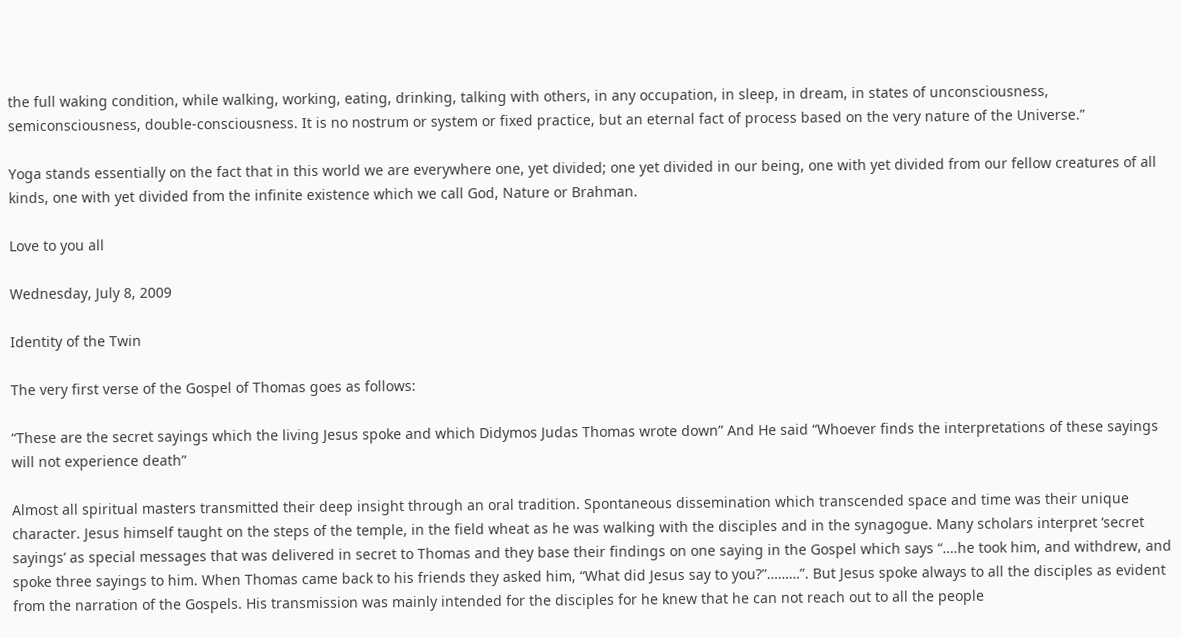the full waking condition, while walking, working, eating, drinking, talking with others, in any occupation, in sleep, in dream, in states of unconsciousness, semiconsciousness, double-consciousness. It is no nostrum or system or fixed practice, but an eternal fact of process based on the very nature of the Universe.”

Yoga stands essentially on the fact that in this world we are everywhere one, yet divided; one yet divided in our being, one with yet divided from our fellow creatures of all kinds, one with yet divided from the infinite existence which we call God, Nature or Brahman.

Love to you all

Wednesday, July 8, 2009

Identity of the Twin

The very first verse of the Gospel of Thomas goes as follows:

“These are the secret sayings which the living Jesus spoke and which Didymos Judas Thomas wrote down” And He said “Whoever finds the interpretations of these sayings will not experience death”

Almost all spiritual masters transmitted their deep insight through an oral tradition. Spontaneous dissemination which transcended space and time was their unique character. Jesus himself taught on the steps of the temple, in the field wheat as he was walking with the disciples and in the synagogue. Many scholars interpret ‘secret sayings’ as special messages that was delivered in secret to Thomas and they base their findings on one saying in the Gospel which says “….he took him, and withdrew, and spoke three sayings to him. When Thomas came back to his friends they asked him, “What did Jesus say to you?”………”. But Jesus spoke always to all the disciples as evident from the narration of the Gospels. His transmission was mainly intended for the disciples for he knew that he can not reach out to all the people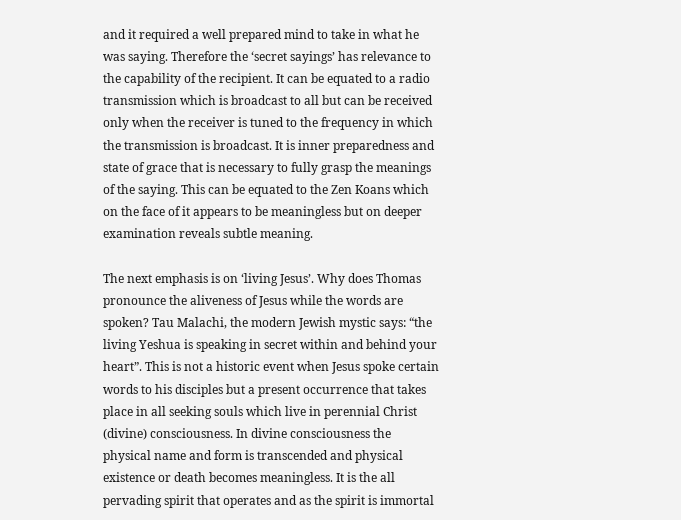and it required a well prepared mind to take in what he was saying. Therefore the ‘secret sayings’ has relevance to the capability of the recipient. It can be equated to a radio transmission which is broadcast to all but can be received only when the receiver is tuned to the frequency in which the transmission is broadcast. It is inner preparedness and state of grace that is necessary to fully grasp the meanings of the saying. This can be equated to the Zen Koans which on the face of it appears to be meaningless but on deeper examination reveals subtle meaning.

The next emphasis is on ‘living Jesus’. Why does Thomas pronounce the aliveness of Jesus while the words are spoken? Tau Malachi, the modern Jewish mystic says: “the living Yeshua is speaking in secret within and behind your heart”. This is not a historic event when Jesus spoke certain words to his disciples but a present occurrence that takes place in all seeking souls which live in perennial Christ (divine) consciousness. In divine consciousness the physical name and form is transcended and physical existence or death becomes meaningless. It is the all pervading spirit that operates and as the spirit is immortal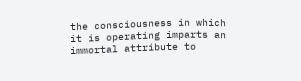the consciousness in which it is operating imparts an immortal attribute to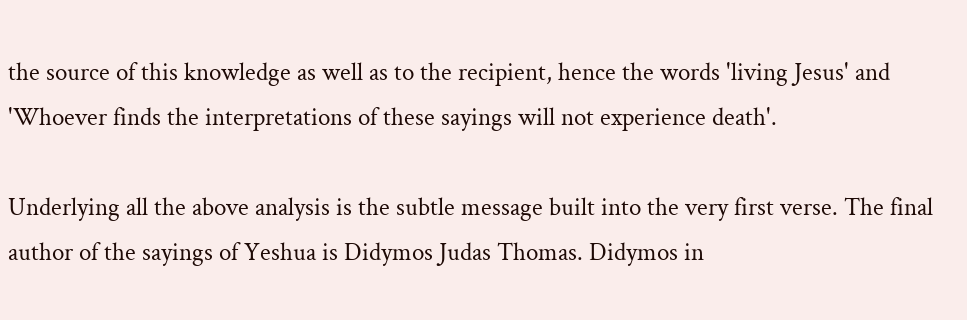the source of this knowledge as well as to the recipient, hence the words 'living Jesus' and 'Whoever finds the interpretations of these sayings will not experience death'.

Underlying all the above analysis is the subtle message built into the very first verse. The final author of the sayings of Yeshua is Didymos Judas Thomas. Didymos in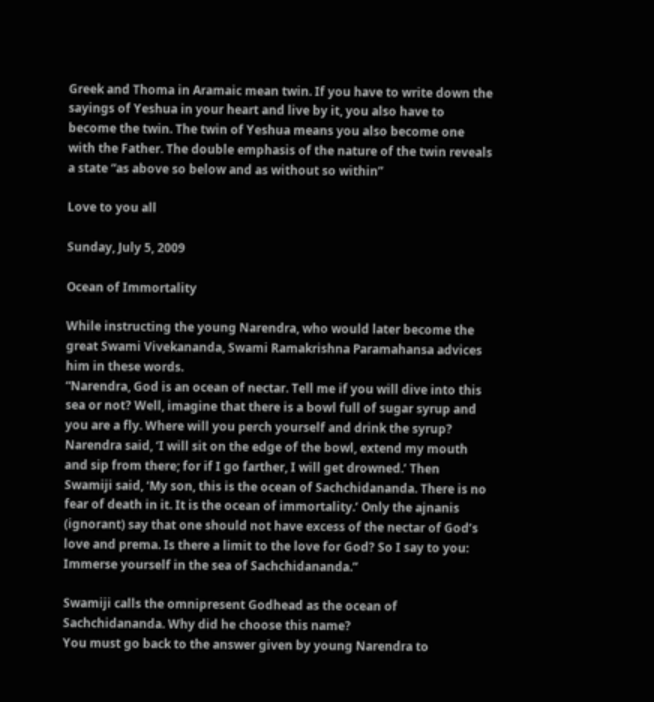Greek and Thoma in Aramaic mean twin. If you have to write down the sayings of Yeshua in your heart and live by it, you also have to become the twin. The twin of Yeshua means you also become one with the Father. The double emphasis of the nature of the twin reveals a state “as above so below and as without so within”

Love to you all

Sunday, July 5, 2009

Ocean of Immortality

While instructing the young Narendra, who would later become the great Swami Vivekananda, Swami Ramakrishna Paramahansa advices him in these words.
“Narendra, God is an ocean of nectar. Tell me if you will dive into this sea or not? Well, imagine that there is a bowl full of sugar syrup and you are a fly. Where will you perch yourself and drink the syrup? Narendra said, ‘I will sit on the edge of the bowl, extend my mouth and sip from there; for if I go farther, I will get drowned.’ Then Swamiji said, ‘My son, this is the ocean of Sachchidananda. There is no fear of death in it. It is the ocean of immortality.’ Only the ajnanis (ignorant) say that one should not have excess of the nectar of God’s love and prema. Is there a limit to the love for God? So I say to you: Immerse yourself in the sea of Sachchidananda.”

Swamiji calls the omnipresent Godhead as the ocean of Sachchidananda. Why did he choose this name?
You must go back to the answer given by young Narendra to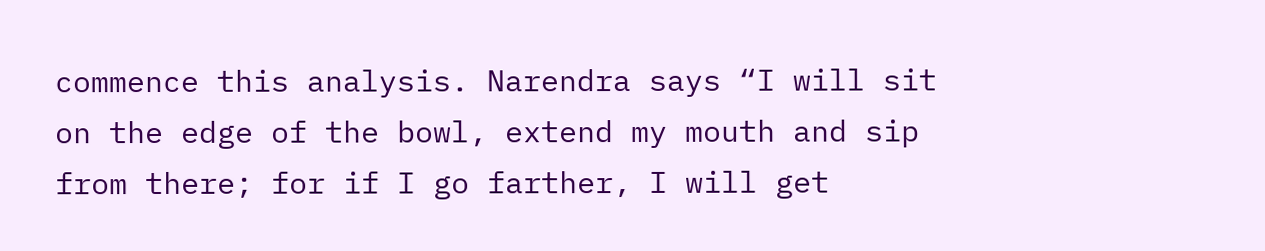commence this analysis. Narendra says “I will sit on the edge of the bowl, extend my mouth and sip from there; for if I go farther, I will get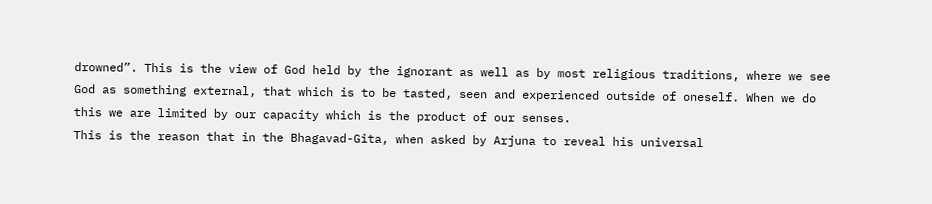drowned”. This is the view of God held by the ignorant as well as by most religious traditions, where we see God as something external, that which is to be tasted, seen and experienced outside of oneself. When we do this we are limited by our capacity which is the product of our senses.
This is the reason that in the Bhagavad-Gita, when asked by Arjuna to reveal his universal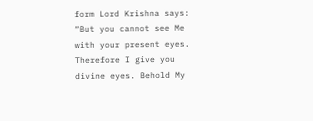form Lord Krishna says:
“But you cannot see Me with your present eyes. Therefore I give you divine eyes. Behold My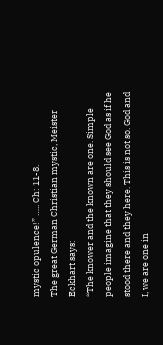mystic opulence!” ….. Ch: 11-8.
The great German Christian mystic, Meister Eckhart says:
“The knower and the known are one. Simple people imagine that they should see God as if he stood there and they here. This is not so. God and I, we are one in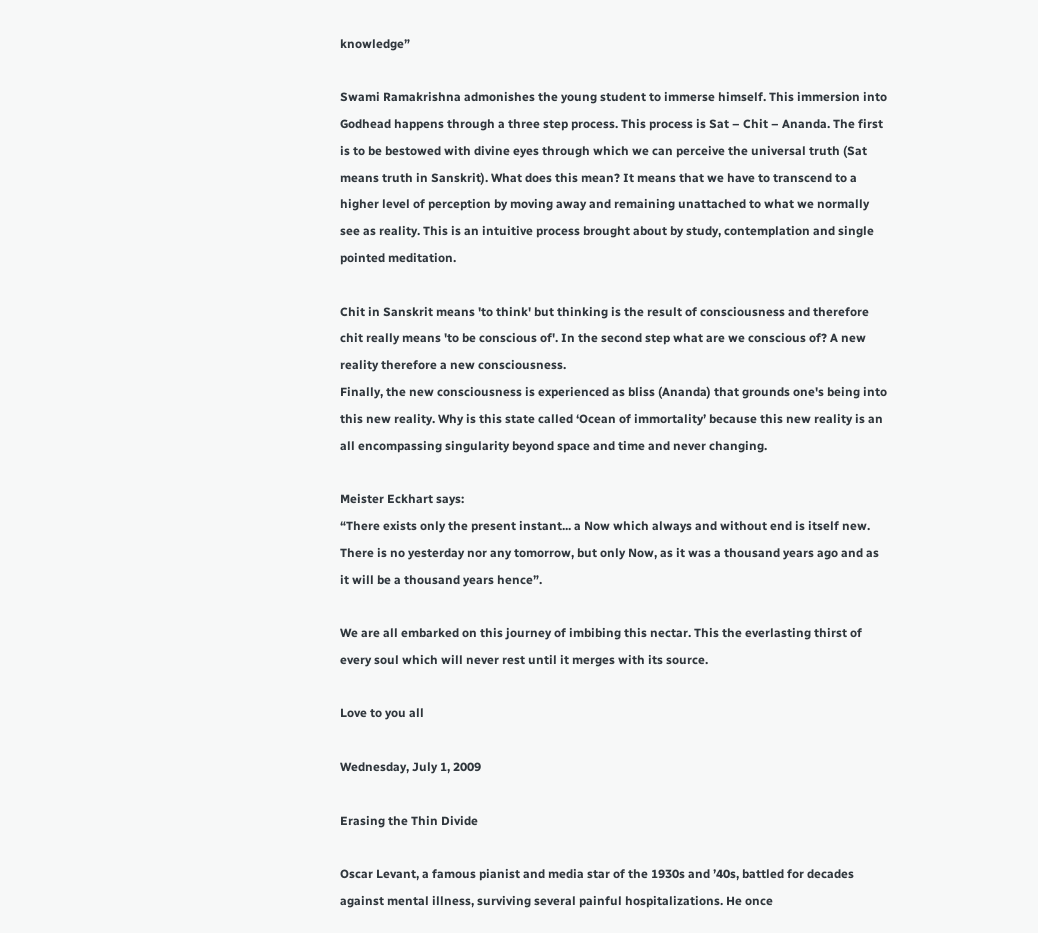knowledge”

Swami Ramakrishna admonishes the young student to immerse himself. This immersion into Godhead happens through a three step process. This process is Sat – Chit – Ananda. The first is to be bestowed with divine eyes through which we can perceive the universal truth (Sat means truth in Sanskrit). What does this mean? It means that we have to transcend to a higher level of perception by moving away and remaining unattached to what we normally see as reality. This is an intuitive process brought about by study, contemplation and single pointed meditation.

Chit in Sanskrit means 'to think' but thinking is the result of consciousness and therefore chit really means 'to be conscious of'. In the second step what are we conscious of? A new reality therefore a new consciousness.
Finally, the new consciousness is experienced as bliss (Ananda) that grounds one's being into this new reality. Why is this state called ‘Ocean of immortality’ because this new reality is an all encompassing singularity beyond space and time and never changing.

Meister Eckhart says:
“There exists only the present instant... a Now which always and without end is itself new. There is no yesterday nor any tomorrow, but only Now, as it was a thousand years ago and as it will be a thousand years hence”.

We are all embarked on this journey of imbibing this nectar. This the everlasting thirst of every soul which will never rest until it merges with its source.

Love to you all

Wednesday, July 1, 2009

Erasing the Thin Divide

Oscar Levant, a famous pianist and media star of the 1930s and ’40s, battled for decades against mental illness, surviving several painful hospitalizations. He once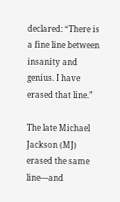declared: “There is a fine line between insanity and genius. I have erased that line.”

The late Michael Jackson (MJ) erased the same line—and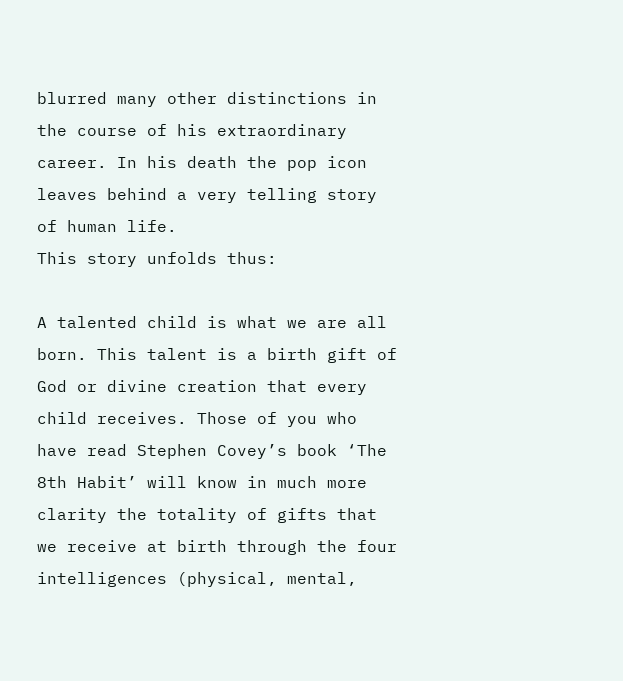blurred many other distinctions in the course of his extraordinary career. In his death the pop icon leaves behind a very telling story of human life.
This story unfolds thus:

A talented child is what we are all born. This talent is a birth gift of God or divine creation that every child receives. Those of you who have read Stephen Covey’s book ‘The 8th Habit’ will know in much more clarity the totality of gifts that we receive at birth through the four intelligences (physical, mental,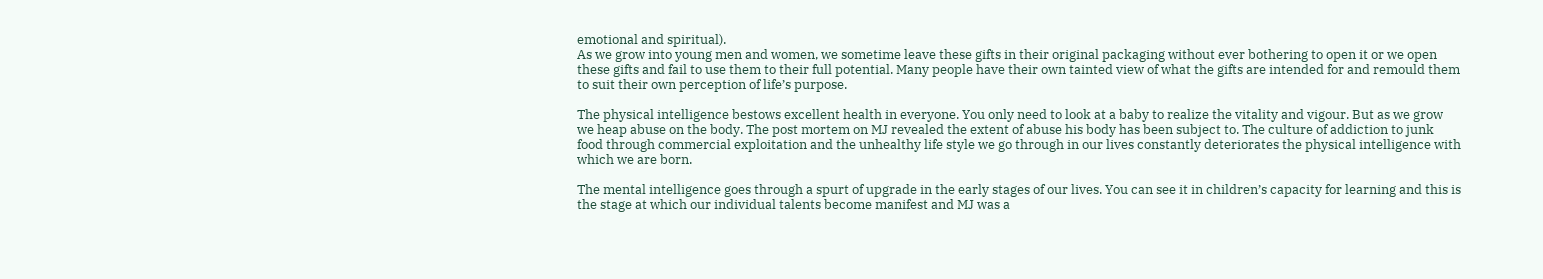emotional and spiritual).
As we grow into young men and women, we sometime leave these gifts in their original packaging without ever bothering to open it or we open these gifts and fail to use them to their full potential. Many people have their own tainted view of what the gifts are intended for and remould them to suit their own perception of life’s purpose.

The physical intelligence bestows excellent health in everyone. You only need to look at a baby to realize the vitality and vigour. But as we grow we heap abuse on the body. The post mortem on MJ revealed the extent of abuse his body has been subject to. The culture of addiction to junk food through commercial exploitation and the unhealthy life style we go through in our lives constantly deteriorates the physical intelligence with which we are born.

The mental intelligence goes through a spurt of upgrade in the early stages of our lives. You can see it in children’s capacity for learning and this is the stage at which our individual talents become manifest and MJ was a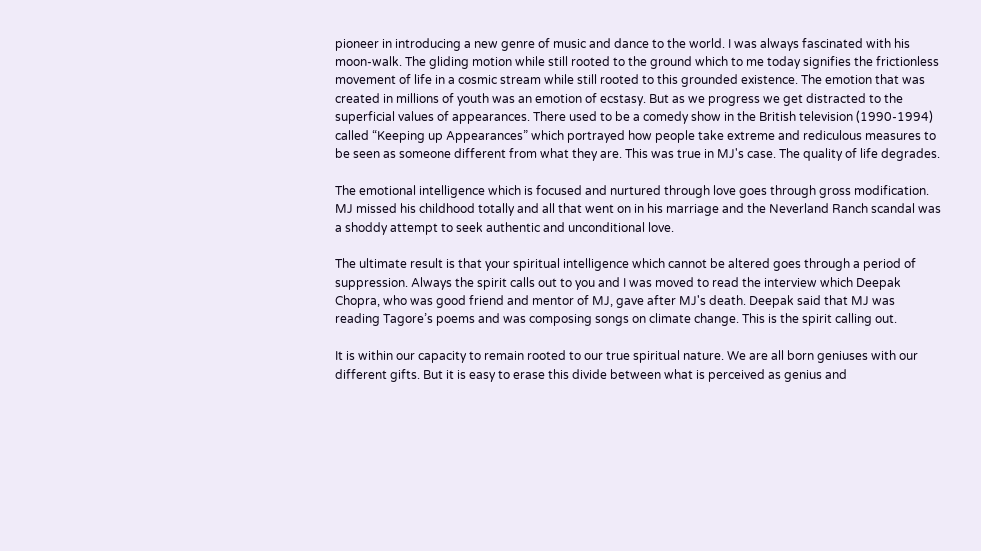pioneer in introducing a new genre of music and dance to the world. I was always fascinated with his moon-walk. The gliding motion while still rooted to the ground which to me today signifies the frictionless movement of life in a cosmic stream while still rooted to this grounded existence. The emotion that was created in millions of youth was an emotion of ecstasy. But as we progress we get distracted to the superficial values of appearances. There used to be a comedy show in the British television (1990-1994) called “Keeping up Appearances” which portrayed how people take extreme and rediculous measures to be seen as someone different from what they are. This was true in MJ's case. The quality of life degrades.

The emotional intelligence which is focused and nurtured through love goes through gross modification. MJ missed his childhood totally and all that went on in his marriage and the Neverland Ranch scandal was a shoddy attempt to seek authentic and unconditional love.

The ultimate result is that your spiritual intelligence which cannot be altered goes through a period of suppression. Always the spirit calls out to you and I was moved to read the interview which Deepak Chopra, who was good friend and mentor of MJ, gave after MJ's death. Deepak said that MJ was reading Tagore’s poems and was composing songs on climate change. This is the spirit calling out.

It is within our capacity to remain rooted to our true spiritual nature. We are all born geniuses with our different gifts. But it is easy to erase this divide between what is perceived as genius and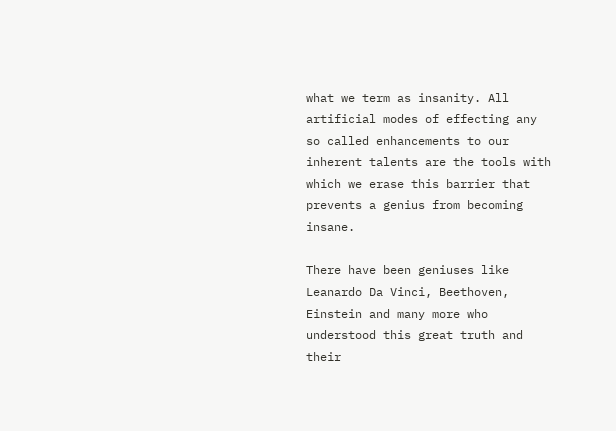what we term as insanity. All artificial modes of effecting any so called enhancements to our inherent talents are the tools with which we erase this barrier that prevents a genius from becoming insane.

There have been geniuses like Leanardo Da Vinci, Beethoven, Einstein and many more who understood this great truth and their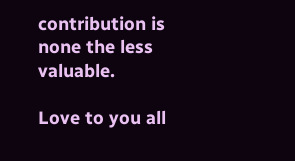contribution is none the less valuable.

Love to you all